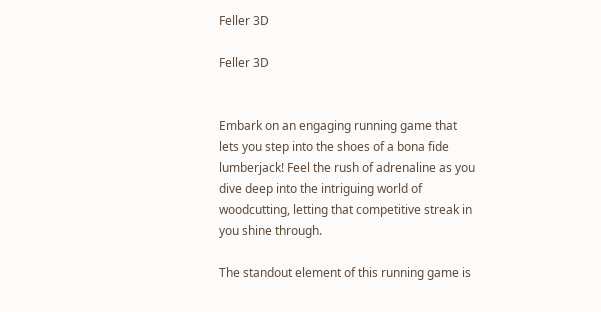Feller 3D

Feller 3D


Embark on an engaging running game that lets you step into the shoes of a bona fide lumberjack! Feel the rush of adrenaline as you dive deep into the intriguing world of woodcutting, letting that competitive streak in you shine through.

The standout element of this running game is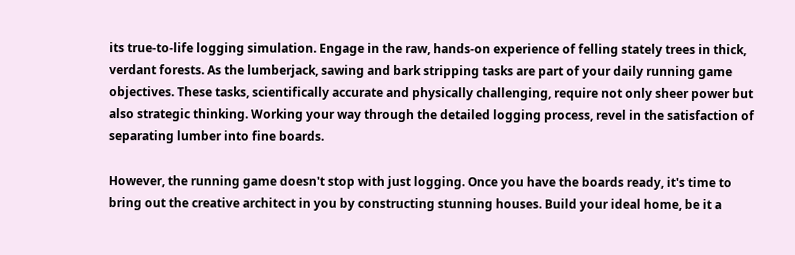its true-to-life logging simulation. Engage in the raw, hands-on experience of felling stately trees in thick, verdant forests. As the lumberjack, sawing and bark stripping tasks are part of your daily running game objectives. These tasks, scientifically accurate and physically challenging, require not only sheer power but also strategic thinking. Working your way through the detailed logging process, revel in the satisfaction of separating lumber into fine boards.

However, the running game doesn't stop with just logging. Once you have the boards ready, it's time to bring out the creative architect in you by constructing stunning houses. Build your ideal home, be it a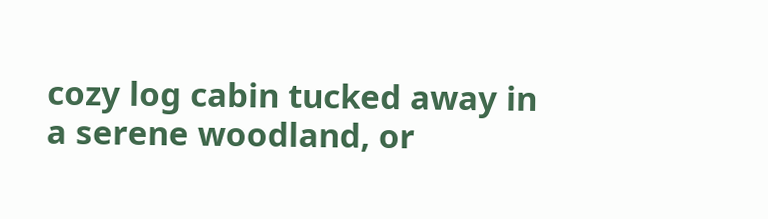cozy log cabin tucked away in a serene woodland, or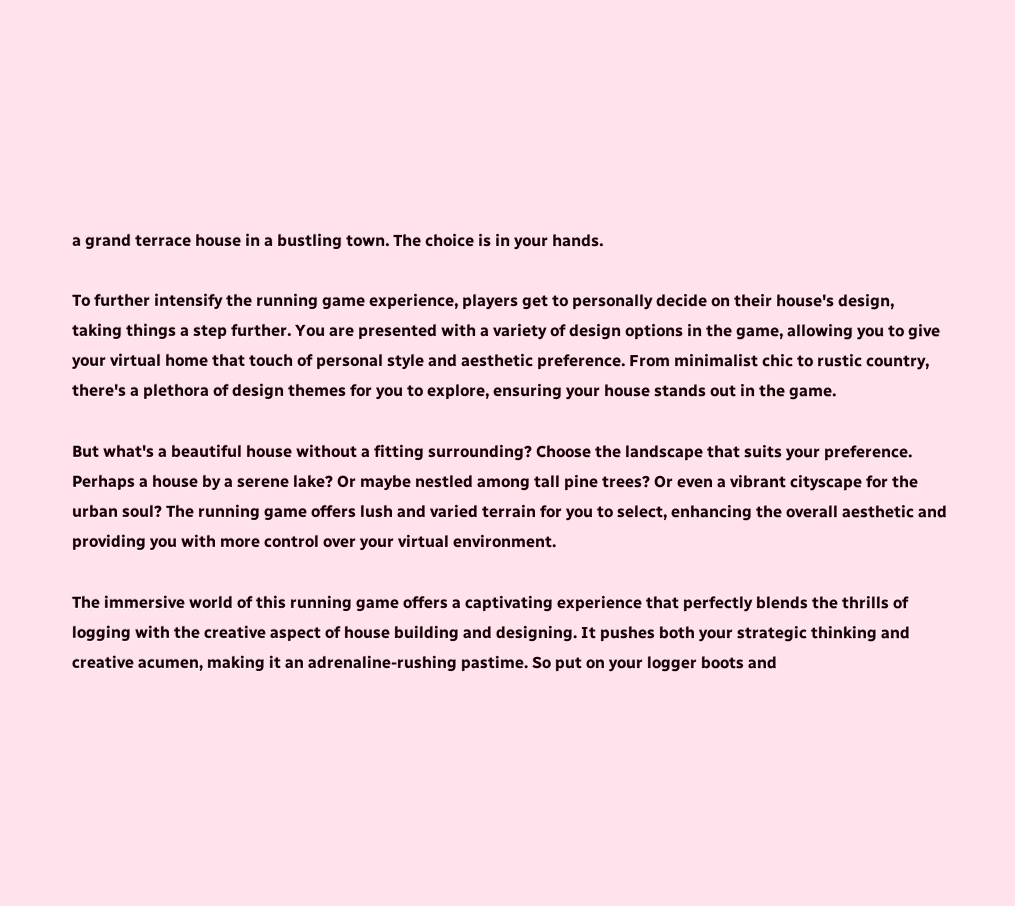a grand terrace house in a bustling town. The choice is in your hands.

To further intensify the running game experience, players get to personally decide on their house's design, taking things a step further. You are presented with a variety of design options in the game, allowing you to give your virtual home that touch of personal style and aesthetic preference. From minimalist chic to rustic country, there's a plethora of design themes for you to explore, ensuring your house stands out in the game.

But what's a beautiful house without a fitting surrounding? Choose the landscape that suits your preference. Perhaps a house by a serene lake? Or maybe nestled among tall pine trees? Or even a vibrant cityscape for the urban soul? The running game offers lush and varied terrain for you to select, enhancing the overall aesthetic and providing you with more control over your virtual environment.

The immersive world of this running game offers a captivating experience that perfectly blends the thrills of logging with the creative aspect of house building and designing. It pushes both your strategic thinking and creative acumen, making it an adrenaline-rushing pastime. So put on your logger boots and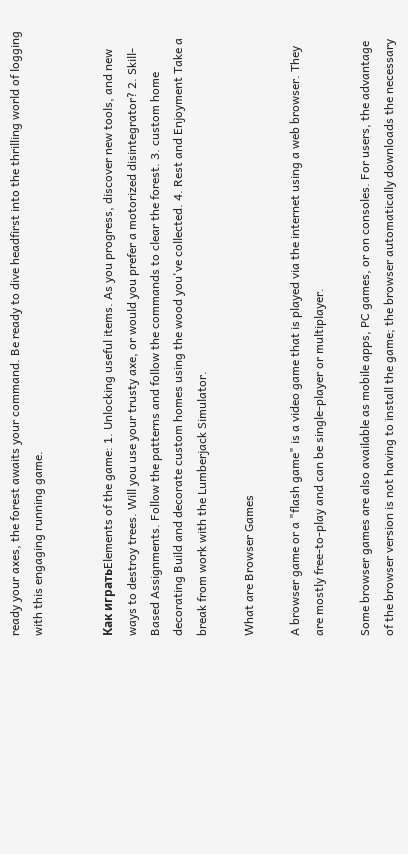ready your axes, the forest awaits your command. Be ready to dive headfirst into the thrilling world of logging with this engaging running game.


Как игратьElements of the game: 1. Unlocking useful items. As you progress, discover new tools, and new ways to destroy trees. Will you use your trusty axe, or would you prefer a motorized disintegrator? 2. Skill-Based Assignments. Follow the patterns and follow the commands to clear the forest. 3. custom home decorating Build and decorate custom homes using the wood you've collected. 4. Rest and Enjoyment Take a break from work with the Lumberjack Simulator.

What are Browser Games

A browser game or a "flash game" is a video game that is played via the internet using a web browser. They are mostly free-to-play and can be single-player or multiplayer.

Some browser games are also available as mobile apps, PC games, or on consoles. For users, the advantage of the browser version is not having to install the game; the browser automatically downloads the necessary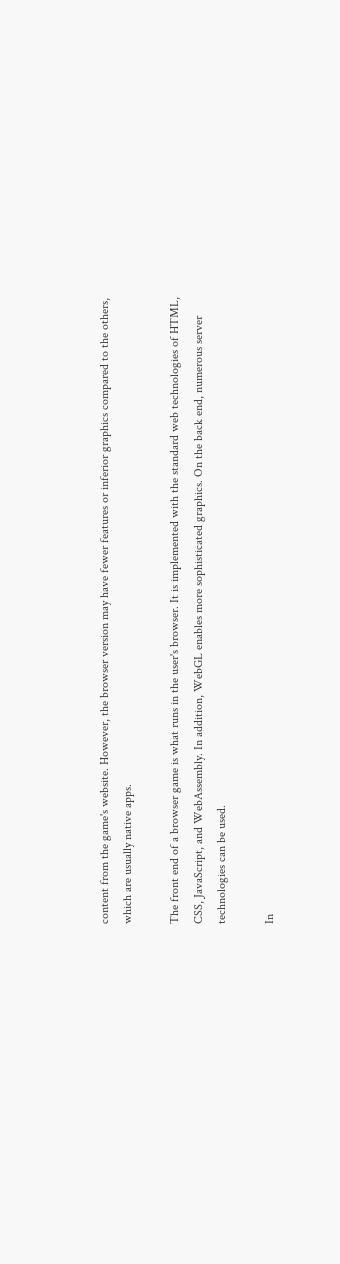content from the game's website. However, the browser version may have fewer features or inferior graphics compared to the others, which are usually native apps.

The front end of a browser game is what runs in the user's browser. It is implemented with the standard web technologies of HTML, CSS, JavaScript, and WebAssembly. In addition, WebGL enables more sophisticated graphics. On the back end, numerous server technologies can be used.

In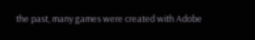the past, many games were created with Adobe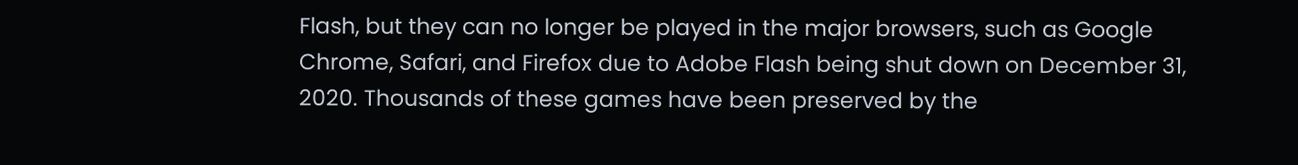Flash, but they can no longer be played in the major browsers, such as Google Chrome, Safari, and Firefox due to Adobe Flash being shut down on December 31, 2020. Thousands of these games have been preserved by the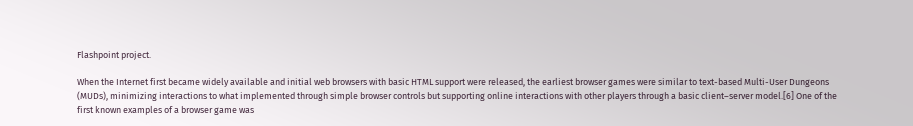Flashpoint project.

When the Internet first became widely available and initial web browsers with basic HTML support were released, the earliest browser games were similar to text-based Multi-User Dungeons (MUDs), minimizing interactions to what implemented through simple browser controls but supporting online interactions with other players through a basic client–server model.[6] One of the first known examples of a browser game was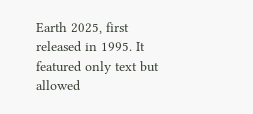Earth 2025, first released in 1995. It featured only text but allowed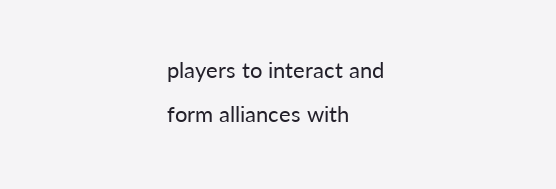players to interact and form alliances with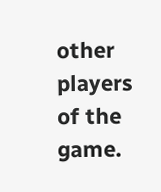other players of the game.